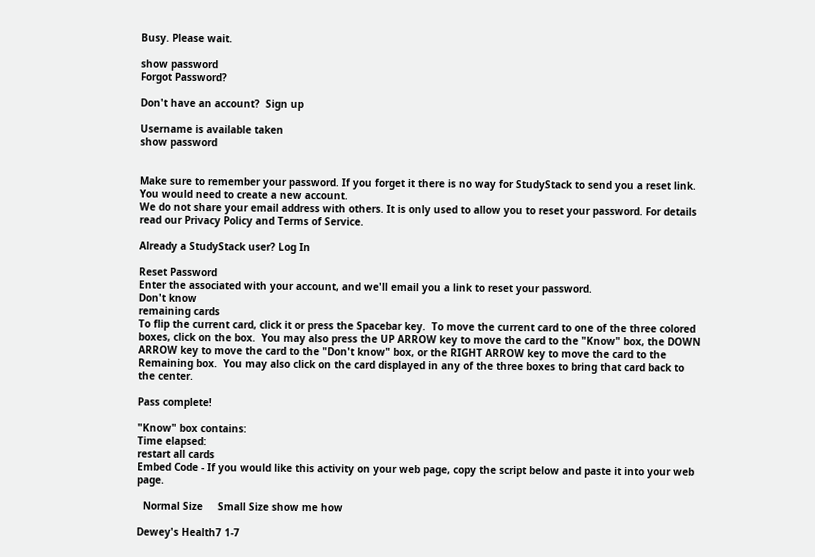Busy. Please wait.

show password
Forgot Password?

Don't have an account?  Sign up

Username is available taken
show password


Make sure to remember your password. If you forget it there is no way for StudyStack to send you a reset link. You would need to create a new account.
We do not share your email address with others. It is only used to allow you to reset your password. For details read our Privacy Policy and Terms of Service.

Already a StudyStack user? Log In

Reset Password
Enter the associated with your account, and we'll email you a link to reset your password.
Don't know
remaining cards
To flip the current card, click it or press the Spacebar key.  To move the current card to one of the three colored boxes, click on the box.  You may also press the UP ARROW key to move the card to the "Know" box, the DOWN ARROW key to move the card to the "Don't know" box, or the RIGHT ARROW key to move the card to the Remaining box.  You may also click on the card displayed in any of the three boxes to bring that card back to the center.

Pass complete!

"Know" box contains:
Time elapsed:
restart all cards
Embed Code - If you would like this activity on your web page, copy the script below and paste it into your web page.

  Normal Size     Small Size show me how

Dewey's Health7 1-7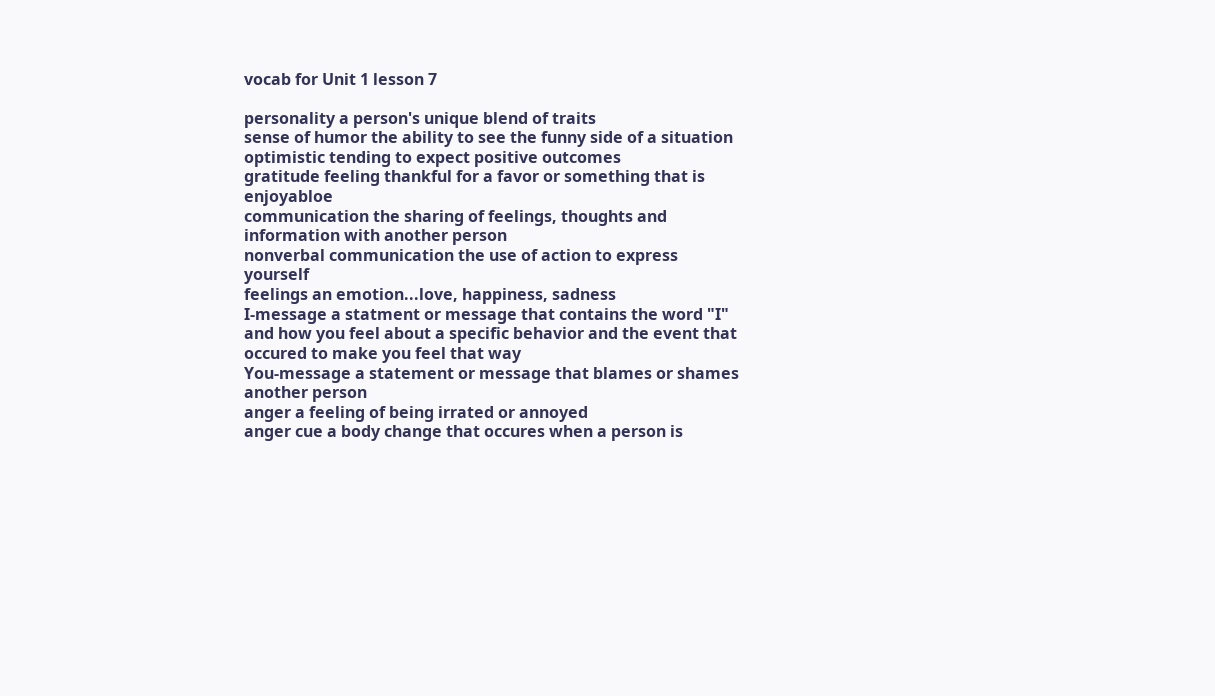vocab for Unit 1 lesson 7

personality a person's unique blend of traits
sense of humor the ability to see the funny side of a situation
optimistic tending to expect positive outcomes
gratitude feeling thankful for a favor or something that is enjoyabloe
communication the sharing of feelings, thoughts and information with another person
nonverbal communication the use of action to express yourself
feelings an emotion...love, happiness, sadness
I-message a statment or message that contains the word "I" and how you feel about a specific behavior and the event that occured to make you feel that way
You-message a statement or message that blames or shames another person
anger a feeling of being irrated or annoyed
anger cue a body change that occures when a person is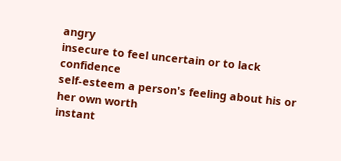angry
insecure to feel uncertain or to lack confidence
self-esteem a person's feeling about his or her own worth
instant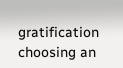gratification choosing an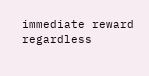immediate reward regardless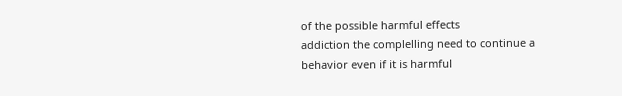of the possible harmful effects
addiction the complelling need to continue a behavior even if it is harmful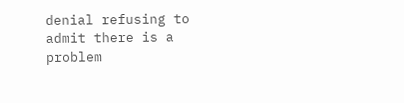denial refusing to admit there is a problem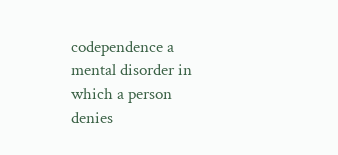codependence a mental disorder in which a person denies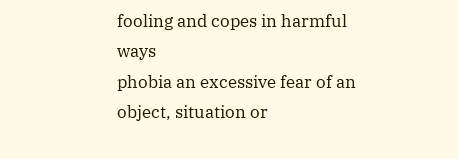fooling and copes in harmful ways
phobia an excessive fear of an object, situation or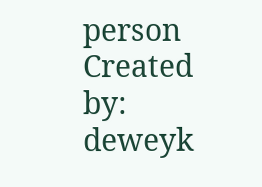person
Created by: deweyk